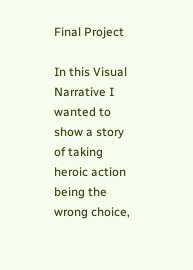Final Project

In this Visual Narrative I wanted to show a story of taking heroic action being the wrong choice,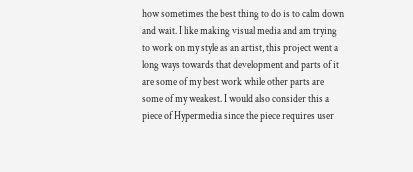how sometimes the best thing to do is to calm down and wait. I like making visual media and am trying to work on my style as an artist, this project went a long ways towards that development and parts of it are some of my best work while other parts are some of my weakest. I would also consider this a piece of Hypermedia since the piece requires user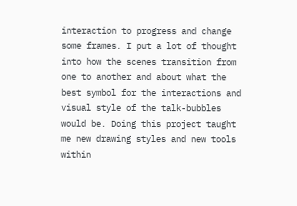interaction to progress and change some frames. I put a lot of thought into how the scenes transition from one to another and about what the best symbol for the interactions and visual style of the talk-bubbles would be. Doing this project taught me new drawing styles and new tools within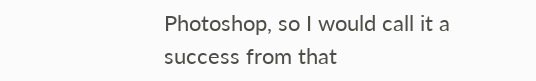Photoshop, so I would call it a success from that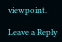viewpoint.

Leave a Reply